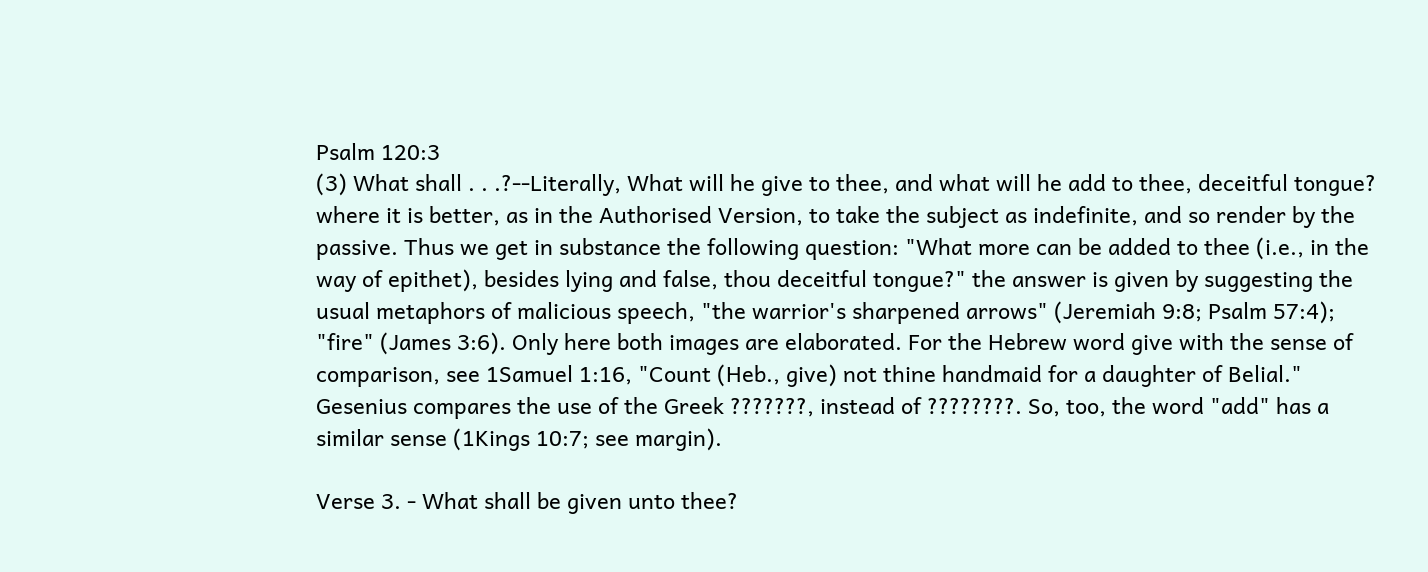Psalm 120:3
(3) What shall . . .?--Literally, What will he give to thee, and what will he add to thee, deceitful tongue? where it is better, as in the Authorised Version, to take the subject as indefinite, and so render by the passive. Thus we get in substance the following question: "What more can be added to thee (i.e., in the way of epithet), besides lying and false, thou deceitful tongue?" the answer is given by suggesting the usual metaphors of malicious speech, "the warrior's sharpened arrows" (Jeremiah 9:8; Psalm 57:4); "fire" (James 3:6). Only here both images are elaborated. For the Hebrew word give with the sense of comparison, see 1Samuel 1:16, "Count (Heb., give) not thine handmaid for a daughter of Belial." Gesenius compares the use of the Greek ???????, instead of ????????. So, too, the word "add" has a similar sense (1Kings 10:7; see margin).

Verse 3. - What shall be given unto thee?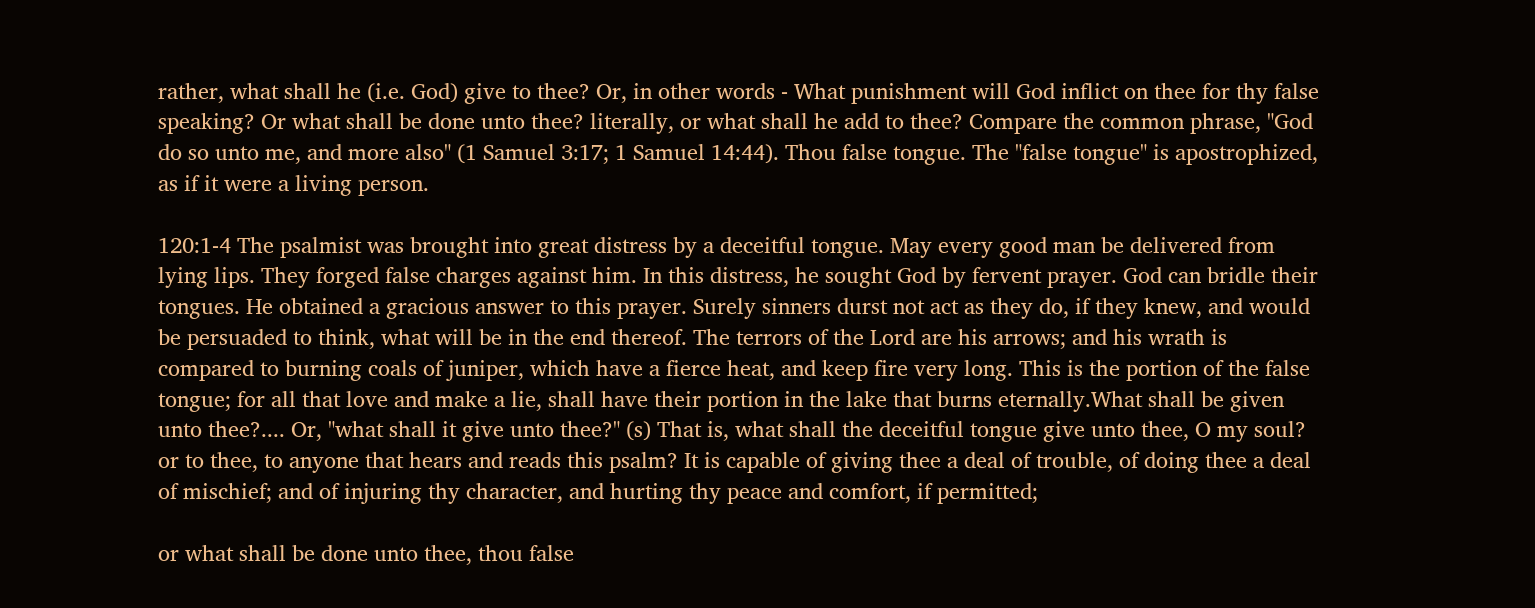rather, what shall he (i.e. God) give to thee? Or, in other words - What punishment will God inflict on thee for thy false speaking? Or what shall be done unto thee? literally, or what shall he add to thee? Compare the common phrase, "God do so unto me, and more also" (1 Samuel 3:17; 1 Samuel 14:44). Thou false tongue. The "false tongue" is apostrophized, as if it were a living person.

120:1-4 The psalmist was brought into great distress by a deceitful tongue. May every good man be delivered from lying lips. They forged false charges against him. In this distress, he sought God by fervent prayer. God can bridle their tongues. He obtained a gracious answer to this prayer. Surely sinners durst not act as they do, if they knew, and would be persuaded to think, what will be in the end thereof. The terrors of the Lord are his arrows; and his wrath is compared to burning coals of juniper, which have a fierce heat, and keep fire very long. This is the portion of the false tongue; for all that love and make a lie, shall have their portion in the lake that burns eternally.What shall be given unto thee?.... Or, "what shall it give unto thee?" (s) That is, what shall the deceitful tongue give unto thee, O my soul? or to thee, to anyone that hears and reads this psalm? It is capable of giving thee a deal of trouble, of doing thee a deal of mischief; and of injuring thy character, and hurting thy peace and comfort, if permitted;

or what shall be done unto thee, thou false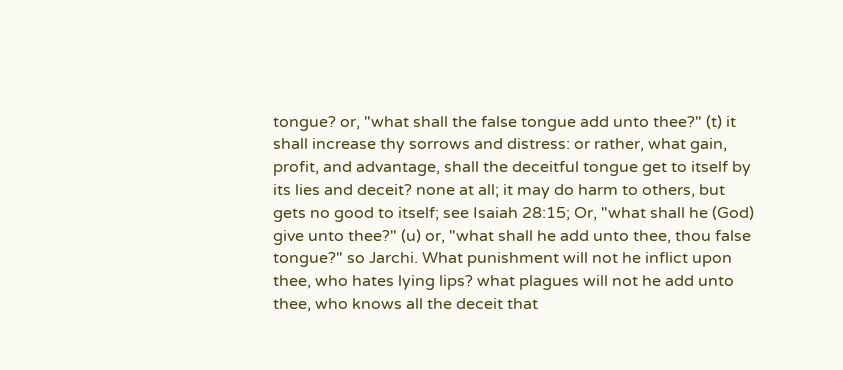tongue? or, "what shall the false tongue add unto thee?" (t) it shall increase thy sorrows and distress: or rather, what gain, profit, and advantage, shall the deceitful tongue get to itself by its lies and deceit? none at all; it may do harm to others, but gets no good to itself; see Isaiah 28:15; Or, "what shall he (God) give unto thee?" (u) or, "what shall he add unto thee, thou false tongue?" so Jarchi. What punishment will not he inflict upon thee, who hates lying lips? what plagues will not he add unto thee, who knows all the deceit that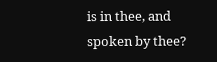is in thee, and spoken by thee?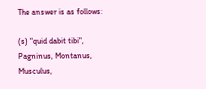The answer is as follows:

(s) "quid dabit tibi", Pagninus, Montanus, Musculus,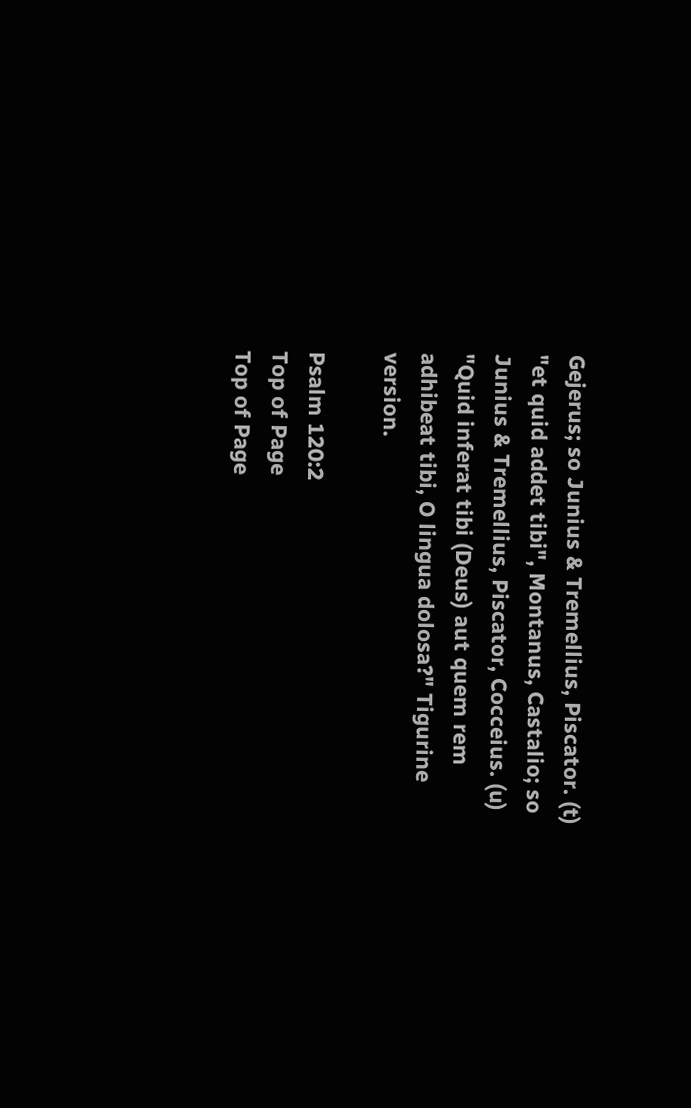Gejerus; so Junius & Tremellius, Piscator. (t) "et quid addet tibi", Montanus, Castalio; so Junius & Tremellius, Piscator, Cocceius. (u) "Quid inferat tibi (Deus) aut quem rem adhibeat tibi, O lingua dolosa?" Tigurine version.

Psalm 120:2
Top of Page
Top of Page